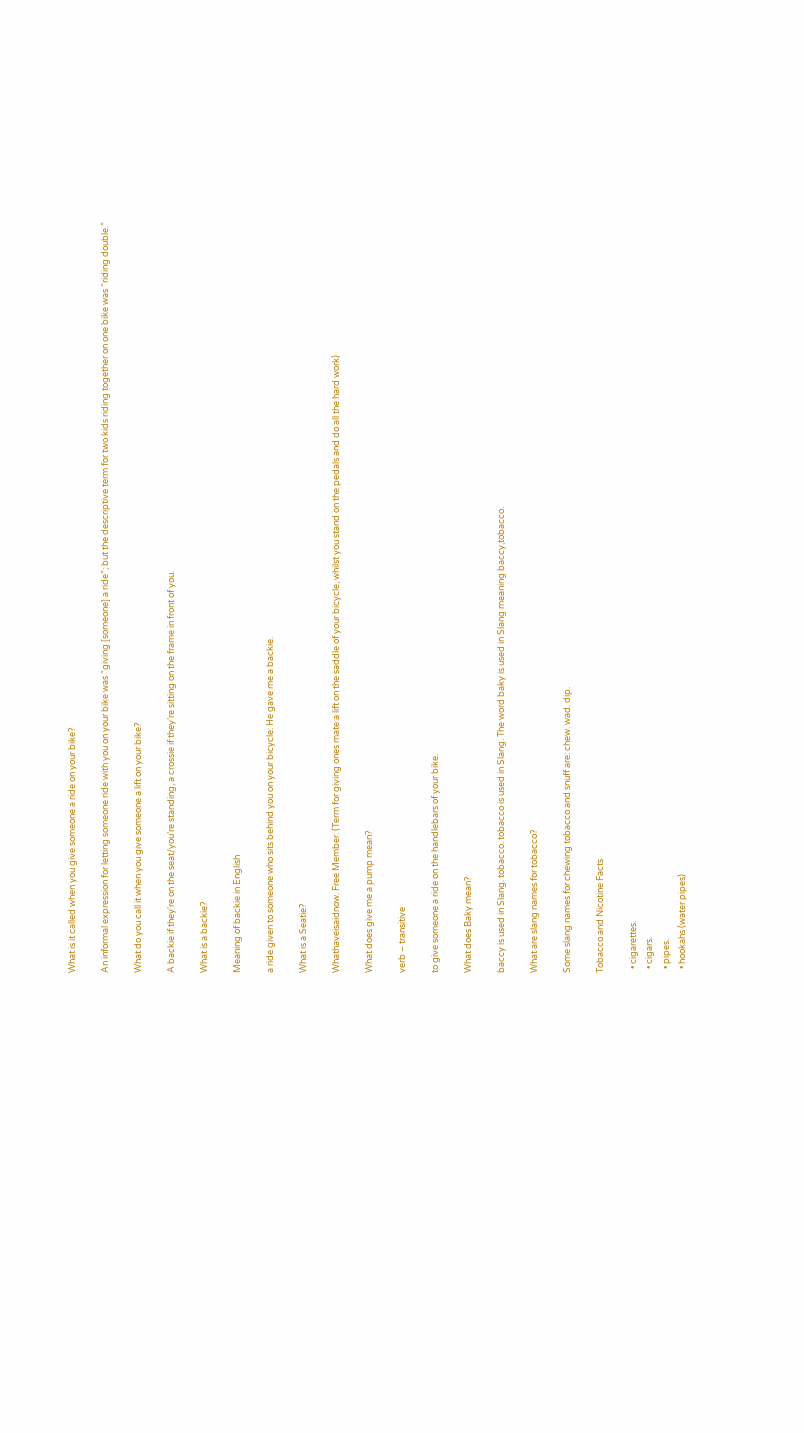What is it called when you give someone a ride on your bike?

An informal expression for letting someone ride with you on your bike was “giving [someone] a ride”; but the descriptive term for two kids riding together on one bike was “riding double.”

What do you call it when you give someone a lift on your bike?

A backie if they’re on the seat/you’re standing, a crossie if they’re sitting on the frame in front of you.

What is a backie?

Meaning of backie in English

a ride given to someone who sits behind you on your bicycle: He gave me a backie.

What is a Seatie?

Whathaveisaidnow. Free Member. (Term for giving ones mate a lift on the saddle of your bicycle, whilst you stand on the pedals and do all the hard work)

What does give me a pump mean?

verb – transitive

to give someone a ride on the handlebars of your bike.

What does Baky mean?

baccy is used in Slang. tobacco. tobacco is used in Slang. The word baky is used in Slang meaning baccy,tobacco.

What are slang names for tobacco?

Some slang names for chewing tobacco and snuff are: chew. wad. dip.

Tobacco and Nicotine Facts

  • cigarettes.
  • cigars.
  • pipes.
  • hookahs (water pipes)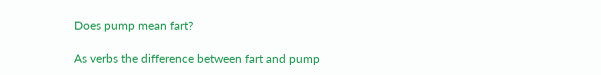Does pump mean fart?

As verbs the difference between fart and pump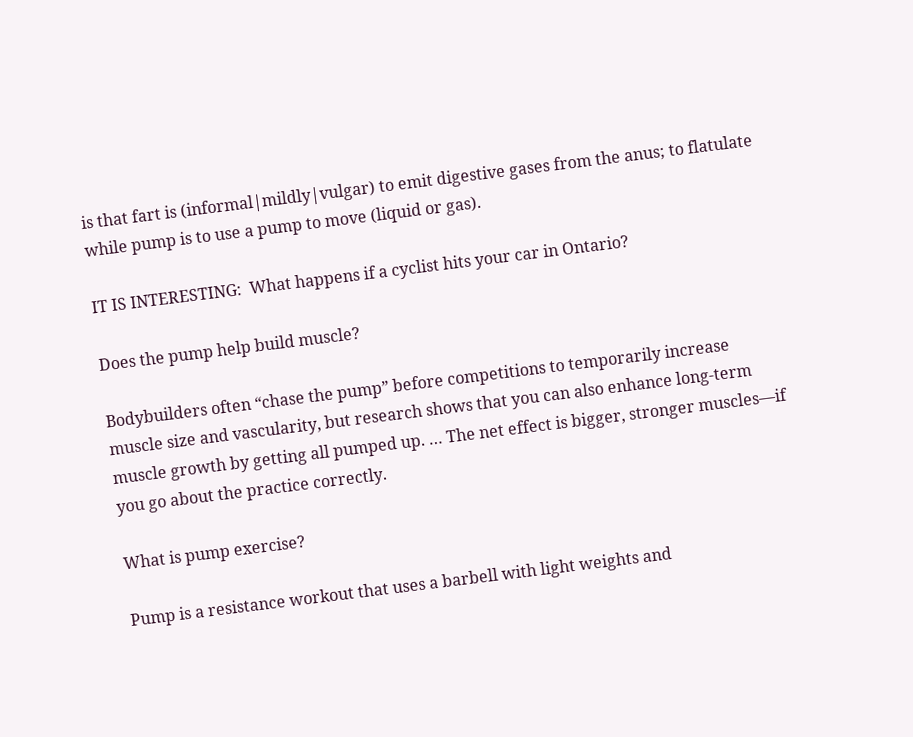is that fart is (informal|mildly|vulgar) to emit digestive gases from the anus; to flatulate while pump is to use a pump to move (liquid or gas).

IT IS INTERESTING:  What happens if a cyclist hits your car in Ontario?

Does the pump help build muscle?

Bodybuilders often “chase the pump” before competitions to temporarily increase muscle size and vascularity, but research shows that you can also enhance long-term muscle growth by getting all pumped up. … The net effect is bigger, stronger muscles—if you go about the practice correctly.

What is pump exercise?

Pump is a resistance workout that uses a barbell with light weights and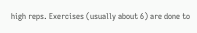high reps. Exercises (usually about 6) are done to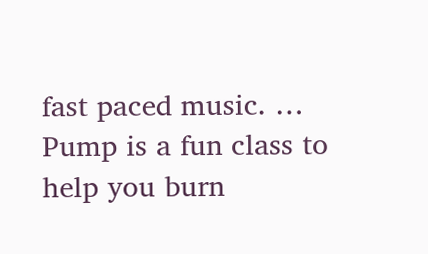fast paced music. … Pump is a fun class to help you burn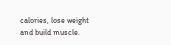calories, lose weight and build muscle.